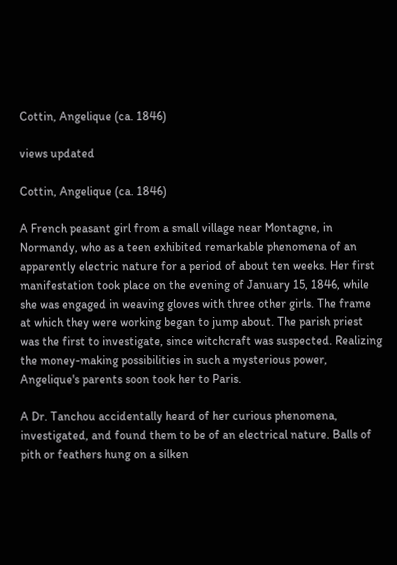Cottin, Angelique (ca. 1846)

views updated

Cottin, Angelique (ca. 1846)

A French peasant girl from a small village near Montagne, in Normandy, who as a teen exhibited remarkable phenomena of an apparently electric nature for a period of about ten weeks. Her first manifestation took place on the evening of January 15, 1846, while she was engaged in weaving gloves with three other girls. The frame at which they were working began to jump about. The parish priest was the first to investigate, since witchcraft was suspected. Realizing the money-making possibilities in such a mysterious power, Angelique's parents soon took her to Paris.

A Dr. Tanchou accidentally heard of her curious phenomena, investigated, and found them to be of an electrical nature. Balls of pith or feathers hung on a silken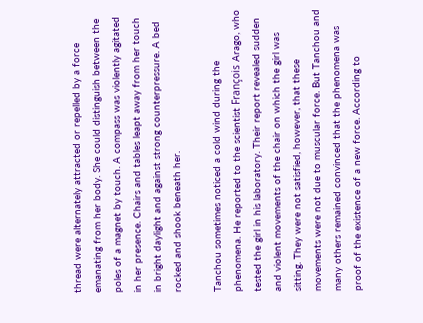thread were alternately attracted or repelled by a force emanating from her body. She could distinguish between the poles of a magnet by touch. A compass was violently agitated in her presence. Chairs and tables leapt away from her touch in bright daylight and against strong counterpressure. A bed rocked and shook beneath her.

Tanchou sometimes noticed a cold wind during the phenomena. He reported to the scientist François Arago, who tested the girl in his laboratory. Their report revealed sudden and violent movements of the chair on which the girl was sitting. They were not satisfied, however, that these movements were not due to muscular force. But Tanchou and many others remained convinced that the phenomena was proof of the existence of a new force. According to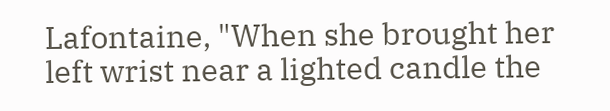Lafontaine, "When she brought her left wrist near a lighted candle the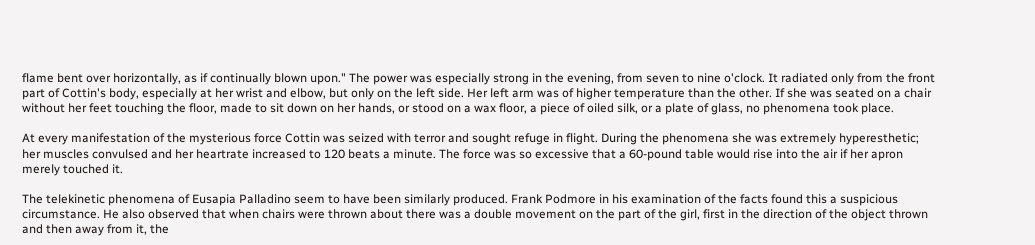flame bent over horizontally, as if continually blown upon." The power was especially strong in the evening, from seven to nine o'clock. It radiated only from the front part of Cottin's body, especially at her wrist and elbow, but only on the left side. Her left arm was of higher temperature than the other. If she was seated on a chair without her feet touching the floor, made to sit down on her hands, or stood on a wax floor, a piece of oiled silk, or a plate of glass, no phenomena took place.

At every manifestation of the mysterious force Cottin was seized with terror and sought refuge in flight. During the phenomena she was extremely hyperesthetic; her muscles convulsed and her heartrate increased to 120 beats a minute. The force was so excessive that a 60-pound table would rise into the air if her apron merely touched it.

The telekinetic phenomena of Eusapia Palladino seem to have been similarly produced. Frank Podmore in his examination of the facts found this a suspicious circumstance. He also observed that when chairs were thrown about there was a double movement on the part of the girl, first in the direction of the object thrown and then away from it, the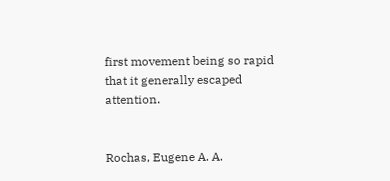first movement being so rapid that it generally escaped attention.


Rochas, Eugene A. A.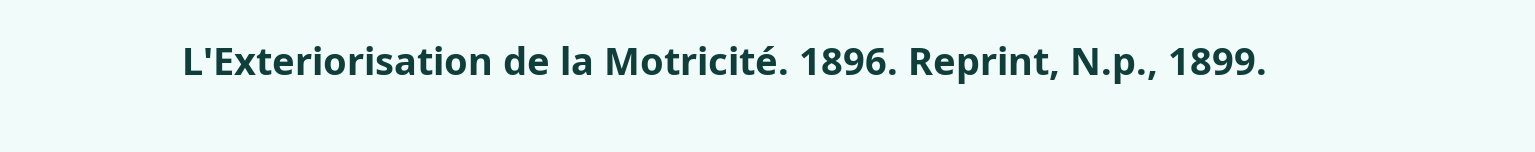L'Exteriorisation de la Motricité. 1896. Reprint, N.p., 1899.